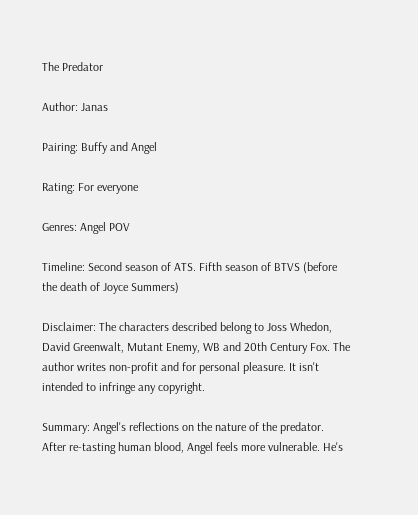The Predator

Author: Janas

Pairing: Buffy and Angel

Rating: For everyone

Genres: Angel POV

Timeline: Second season of ATS. Fifth season of BTVS (before the death of Joyce Summers)

Disclaimer: The characters described belong to Joss Whedon, David Greenwalt, Mutant Enemy, WB and 20th Century Fox. The author writes non-profit and for personal pleasure. It isn't intended to infringe any copyright.

Summary: Angel's reflections on the nature of the predator. After re-tasting human blood, Angel feels more vulnerable. He's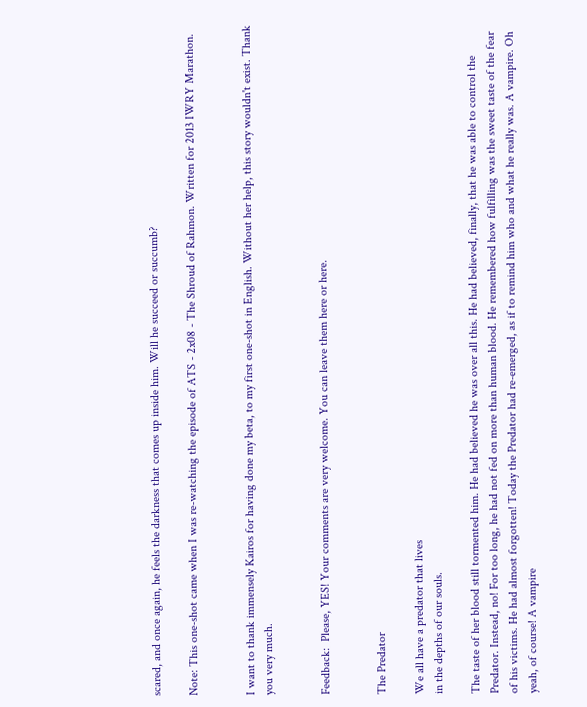scared, and once again, he feels the darkness that comes up inside him. Will he succeed or succumb?

Note: This one-shot came when I was re-watching the episode of ATS - 2x08 - The Shroud of Rahmon. Written for 2013 IWRY Marathon.


I want to thank immensely Kairos for having done my beta, to my first one-shot in English. Without her help, this story wouldn't exist. Thank you very much.


Feedback:  Please, YES! Your comments are very welcome. You can leave them here or here.


The Predator

We all have a predator that lives
in the depths of our souls.

The taste of her blood still tormented him. He had believed he was over all this. He had believed, finally, that he was able to control the Predator. Instead, no! For too long, he had not fed on more than human blood. He remembered how fulfilling was the sweet taste of the fear of his victims. He had almost forgotten! Today the Predator had re-emerged, as if to remind him who and what he really was. A vampire. Oh yeah, of course! A vampire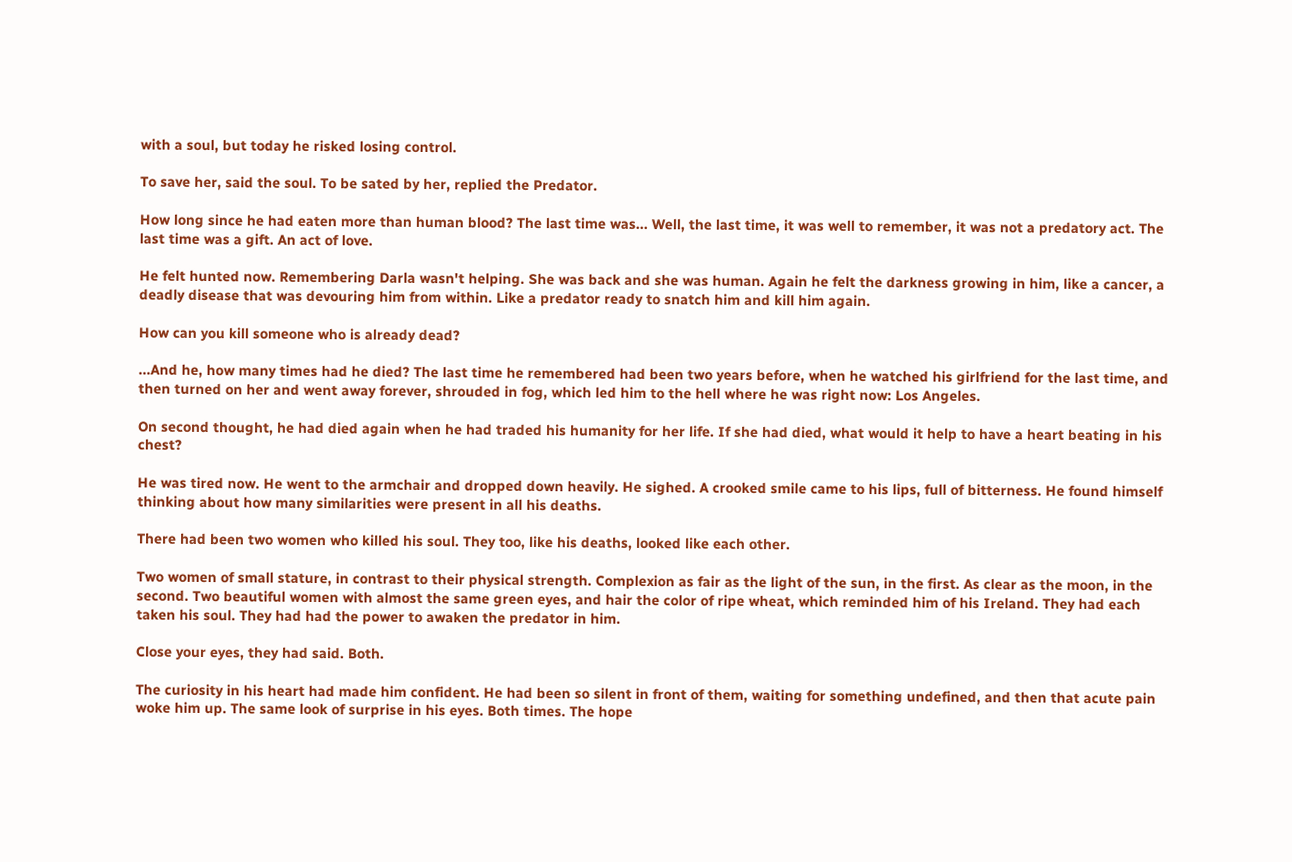with a soul, but today he risked losing control.

To save her, said the soul. To be sated by her, replied the Predator.

How long since he had eaten more than human blood? The last time was... Well, the last time, it was well to remember, it was not a predatory act. The last time was a gift. An act of love.

He felt hunted now. Remembering Darla wasn't helping. She was back and she was human. Again he felt the darkness growing in him, like a cancer, a deadly disease that was devouring him from within. Like a predator ready to snatch him and kill him again.

How can you kill someone who is already dead?

...And he, how many times had he died? The last time he remembered had been two years before, when he watched his girlfriend for the last time, and then turned on her and went away forever, shrouded in fog, which led him to the hell where he was right now: Los Angeles.

On second thought, he had died again when he had traded his humanity for her life. If she had died, what would it help to have a heart beating in his chest?

He was tired now. He went to the armchair and dropped down heavily. He sighed. A crooked smile came to his lips, full of bitterness. He found himself thinking about how many similarities were present in all his deaths.

There had been two women who killed his soul. They too, like his deaths, looked like each other.

Two women of small stature, in contrast to their physical strength. Complexion as fair as the light of the sun, in the first. As clear as the moon, in the second. Two beautiful women with almost the same green eyes, and hair the color of ripe wheat, which reminded him of his Ireland. They had each taken his soul. They had had the power to awaken the predator in him.

Close your eyes, they had said. Both.

The curiosity in his heart had made him confident. He had been so silent in front of them, waiting for something undefined, and then that acute pain woke him up. The same look of surprise in his eyes. Both times. The hope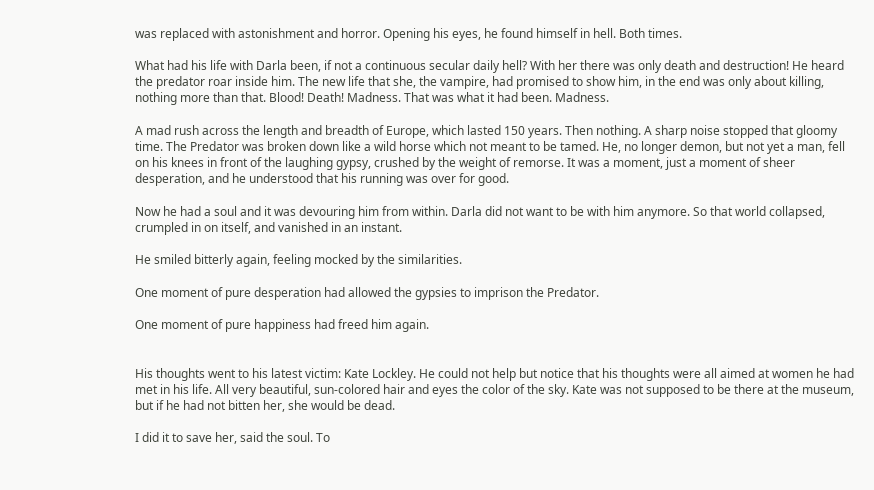was replaced with astonishment and horror. Opening his eyes, he found himself in hell. Both times.

What had his life with Darla been, if not a continuous secular daily hell? With her there was only death and destruction! He heard the predator roar inside him. The new life that she, the vampire, had promised to show him, in the end was only about killing, nothing more than that. Blood! Death! Madness. That was what it had been. Madness.

A mad rush across the length and breadth of Europe, which lasted 150 years. Then nothing. A sharp noise stopped that gloomy time. The Predator was broken down like a wild horse which not meant to be tamed. He, no longer demon, but not yet a man, fell on his knees in front of the laughing gypsy, crushed by the weight of remorse. It was a moment, just a moment of sheer desperation, and he understood that his running was over for good.

Now he had a soul and it was devouring him from within. Darla did not want to be with him anymore. So that world collapsed, crumpled in on itself, and vanished in an instant.

He smiled bitterly again, feeling mocked by the similarities.

One moment of pure desperation had allowed the gypsies to imprison the Predator.

One moment of pure happiness had freed him again.


His thoughts went to his latest victim: Kate Lockley. He could not help but notice that his thoughts were all aimed at women he had met in his life. All very beautiful, sun-colored hair and eyes the color of the sky. Kate was not supposed to be there at the museum, but if he had not bitten her, she would be dead.

I did it to save her, said the soul. To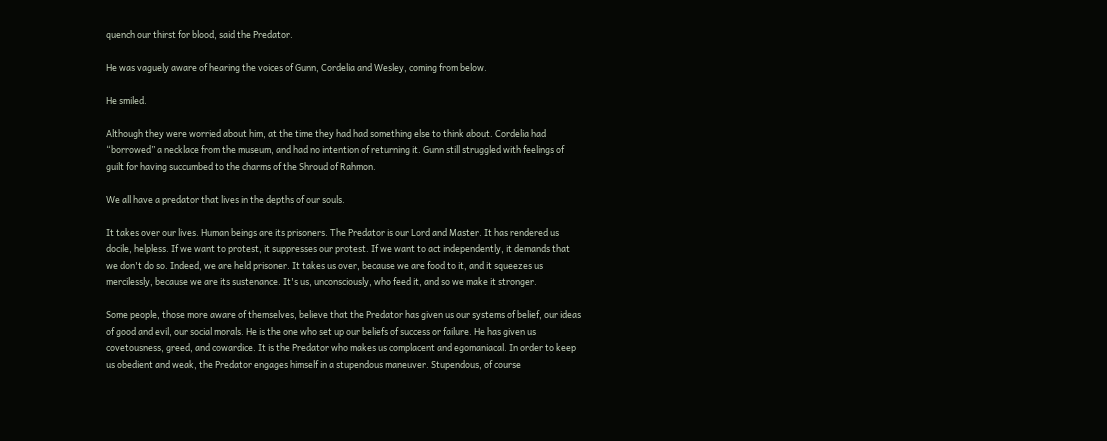quench our thirst for blood, said the Predator.

He was vaguely aware of hearing the voices of Gunn, Cordelia and Wesley, coming from below.

He smiled.

Although they were worried about him, at the time they had had something else to think about. Cordelia had “borrowed” a necklace from the museum, and had no intention of returning it. Gunn still struggled with feelings of guilt for having succumbed to the charms of the Shroud of Rahmon.

We all have a predator that lives in the depths of our souls.

It takes over our lives. Human beings are its prisoners. The Predator is our Lord and Master. It has rendered us docile, helpless. If we want to protest, it suppresses our protest. If we want to act independently, it demands that we don't do so. Indeed, we are held prisoner. It takes us over, because we are food to it, and it squeezes us mercilessly, because we are its sustenance. It's us, unconsciously, who feed it, and so we make it stronger.

Some people, those more aware of themselves, believe that the Predator has given us our systems of belief, our ideas of good and evil, our social morals. He is the one who set up our beliefs of success or failure. He has given us covetousness, greed, and cowardice. It is the Predator who makes us complacent and egomaniacal. In order to keep us obedient and weak, the Predator engages himself in a stupendous maneuver. Stupendous, of course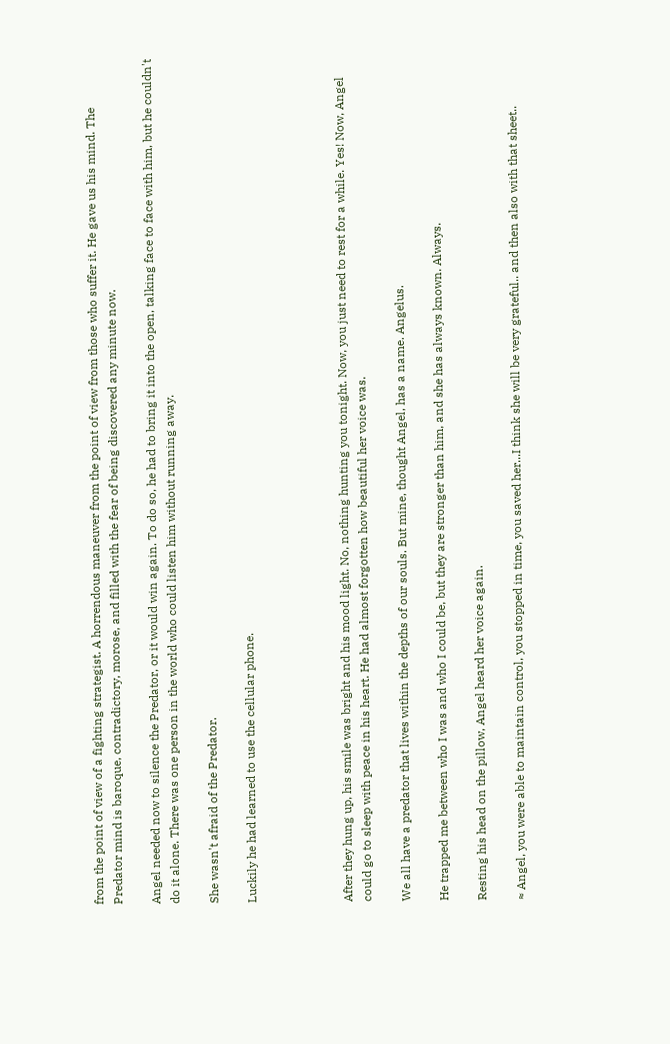from the point of view of a fighting strategist. A horrendous maneuver from the point of view from those who suffer it. He gave us his mind. The Predator mind is baroque, contradictory, morose, and filled with the fear of being discovered any minute now.

Angel needed now to silence the Predator, or it would win again. To do so, he had to bring it into the open, talking face to face with him, but he couldn't do it alone. There was one person in the world who could listen him without running away.

She wasn't afraid of the Predator.

Luckily he had learned to use the cellular phone.




After they hung up, his smile was bright and his mood light. No, nothing hunting you tonight. Now, you just need to rest for a while. Yes! Now, Angel could go to sleep with peace in his heart. He had almost forgotten how beautiful her voice was.

We all have a predator that lives within the depths of our souls. But mine, thought Angel, has a name. Angelus.

He trapped me between who I was and who I could be, but they are stronger than him, and she has always known. Always.

Resting his head on the pillow, Angel heard her voice again.

≈ Angel, you were able to maintain control, you stopped in time, you saved her...I think she will be very grateful.. and then also with that sheet..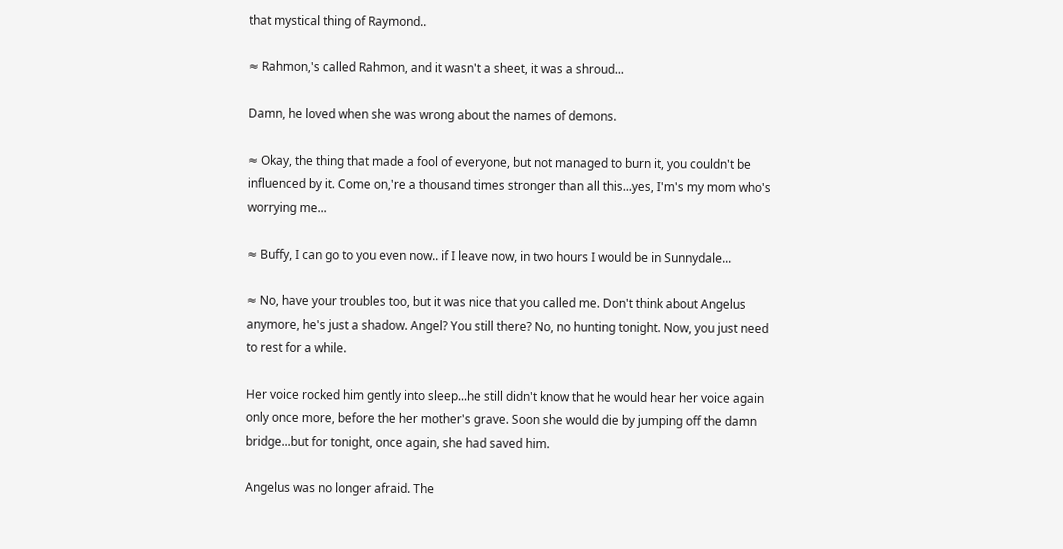that mystical thing of Raymond..

≈ Rahmon,'s called Rahmon, and it wasn't a sheet, it was a shroud...

Damn, he loved when she was wrong about the names of demons.

≈ Okay, the thing that made a fool of everyone, but not managed to burn it, you couldn't be influenced by it. Come on,'re a thousand times stronger than all this...yes, I'm's my mom who's worrying me...

≈ Buffy, I can go to you even now.. if I leave now, in two hours I would be in Sunnydale...

≈ No, have your troubles too, but it was nice that you called me. Don't think about Angelus anymore, he's just a shadow. Angel? You still there? No, no hunting tonight. Now, you just need to rest for a while.

Her voice rocked him gently into sleep...he still didn't know that he would hear her voice again only once more, before the her mother's grave. Soon she would die by jumping off the damn bridge...but for tonight, once again, she had saved him.

Angelus was no longer afraid. The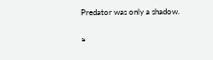Predator was only a shadow.

≈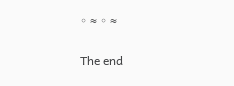◦ ≈ ◦ ≈

The end